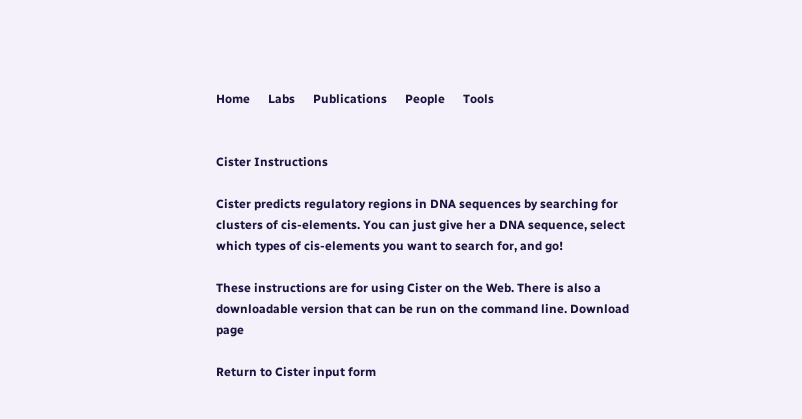Home      Labs      Publications      People      Tools


Cister Instructions

Cister predicts regulatory regions in DNA sequences by searching for clusters of cis-elements. You can just give her a DNA sequence, select which types of cis-elements you want to search for, and go!

These instructions are for using Cister on the Web. There is also a downloadable version that can be run on the command line. Download page

Return to Cister input form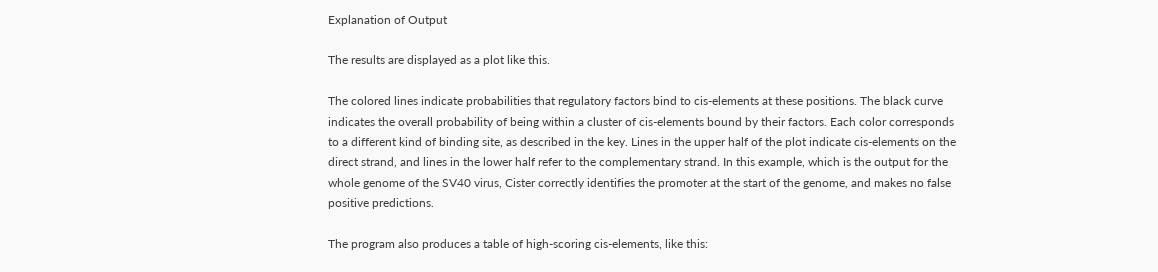Explanation of Output

The results are displayed as a plot like this.

The colored lines indicate probabilities that regulatory factors bind to cis-elements at these positions. The black curve indicates the overall probability of being within a cluster of cis-elements bound by their factors. Each color corresponds to a different kind of binding site, as described in the key. Lines in the upper half of the plot indicate cis-elements on the direct strand, and lines in the lower half refer to the complementary strand. In this example, which is the output for the whole genome of the SV40 virus, Cister correctly identifies the promoter at the start of the genome, and makes no false positive predictions.

The program also produces a table of high-scoring cis-elements, like this: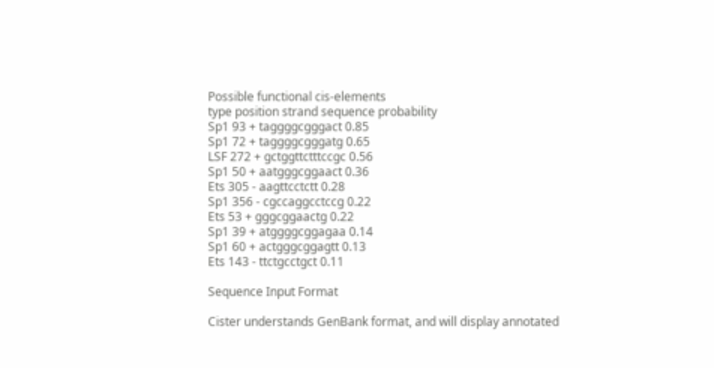Possible functional cis-elements
type position strand sequence probability
Sp1 93 + taggggcgggact 0.85
Sp1 72 + taggggcgggatg 0.65
LSF 272 + gctggttctttccgc 0.56
Sp1 50 + aatgggcggaact 0.36
Ets 305 - aagttcctctt 0.28
Sp1 356 - cgccaggcctccg 0.22
Ets 53 + gggcggaactg 0.22
Sp1 39 + atggggcggagaa 0.14
Sp1 60 + actgggcggagtt 0.13
Ets 143 - ttctgcctgct 0.11

Sequence Input Format

Cister understands GenBank format, and will display annotated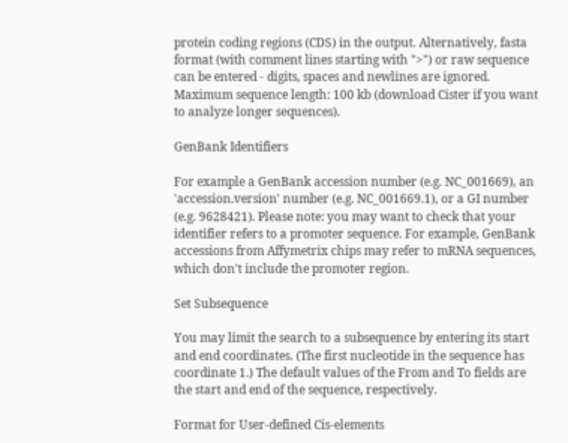protein coding regions (CDS) in the output. Alternatively, fasta format (with comment lines starting with ">") or raw sequence can be entered - digits, spaces and newlines are ignored. Maximum sequence length: 100 kb (download Cister if you want to analyze longer sequences).

GenBank Identifiers

For example a GenBank accession number (e.g. NC_001669), an 'accession.version' number (e.g. NC_001669.1), or a GI number (e.g. 9628421). Please note: you may want to check that your identifier refers to a promoter sequence. For example, GenBank accessions from Affymetrix chips may refer to mRNA sequences, which don't include the promoter region.

Set Subsequence

You may limit the search to a subsequence by entering its start and end coordinates. (The first nucleotide in the sequence has coordinate 1.) The default values of the From and To fields are the start and end of the sequence, respectively.

Format for User-defined Cis-elements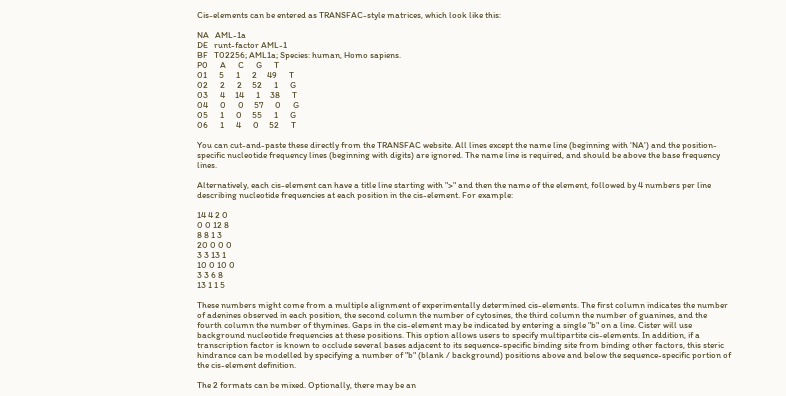Cis-elements can be entered as TRANSFAC-style matrices, which look like this:

NA   AML-1a
DE   runt-factor AML-1
BF   T02256; AML1a; Species: human, Homo sapiens.
P0      A      C      G      T
01      5      1      2     49      T
02      2      2     52      1      G
03      4     14      1     38      T
04      0      0     57      0      G
05      1      0     55      1      G
06      1      4      0     52      T

You can cut-and-paste these directly from the TRANSFAC website. All lines except the name line (beginning with 'NA') and the position-specific nucleotide frequency lines (beginning with digits) are ignored. The name line is required, and should be above the base frequency lines.

Alternatively, each cis-element can have a title line starting with ">" and then the name of the element, followed by 4 numbers per line describing nucleotide frequencies at each position in the cis-element. For example:

14 4 2 0
0 0 12 8
8 8 1 3
20 0 0 0
3 3 13 1
10 0 10 0
3 3 6 8
13 1 1 5

These numbers might come from a multiple alignment of experimentally determined cis-elements. The first column indicates the number of adenines observed in each position, the second column the number of cytosines, the third column the number of guanines, and the fourth column the number of thymines. Gaps in the cis-element may be indicated by entering a single "b" on a line. Cister will use background nucleotide frequencies at these positions. This option allows users to specify multipartite cis-elements. In addition, if a transcription factor is known to occlude several bases adjacent to its sequence-specific binding site from binding other factors, this steric hindrance can be modelled by specifying a number of "b" (blank / background) positions above and below the sequence-specific portion of the cis-element definition.

The 2 formats can be mixed. Optionally, there may be an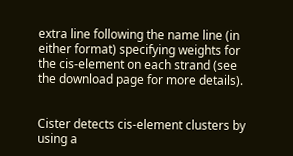extra line following the name line (in either format) specifying weights for the cis-element on each strand (see the download page for more details).


Cister detects cis-element clusters by using a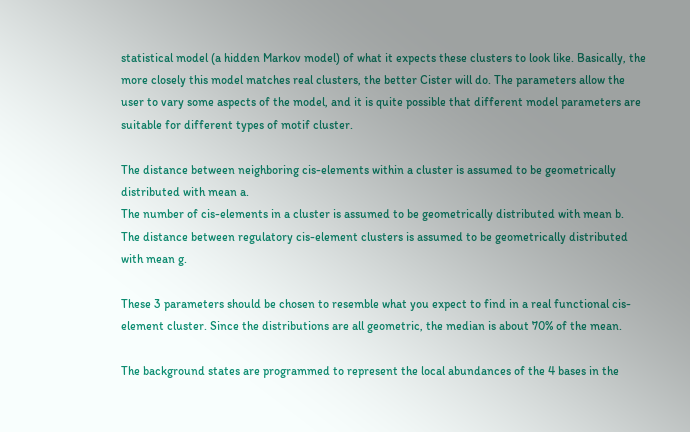statistical model (a hidden Markov model) of what it expects these clusters to look like. Basically, the more closely this model matches real clusters, the better Cister will do. The parameters allow the user to vary some aspects of the model, and it is quite possible that different model parameters are suitable for different types of motif cluster.

The distance between neighboring cis-elements within a cluster is assumed to be geometrically distributed with mean a.
The number of cis-elements in a cluster is assumed to be geometrically distributed with mean b.
The distance between regulatory cis-element clusters is assumed to be geometrically distributed with mean g.

These 3 parameters should be chosen to resemble what you expect to find in a real functional cis-element cluster. Since the distributions are all geometric, the median is about 70% of the mean.

The background states are programmed to represent the local abundances of the 4 bases in the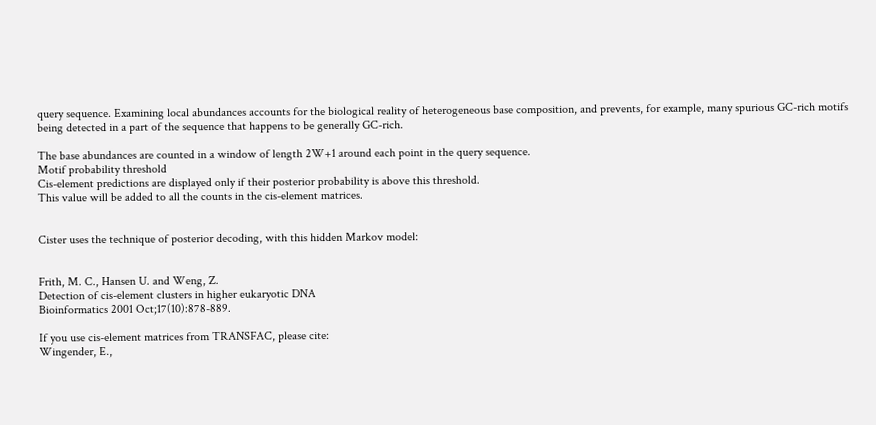query sequence. Examining local abundances accounts for the biological reality of heterogeneous base composition, and prevents, for example, many spurious GC-rich motifs being detected in a part of the sequence that happens to be generally GC-rich.

The base abundances are counted in a window of length 2W+1 around each point in the query sequence.
Motif probability threshold
Cis-element predictions are displayed only if their posterior probability is above this threshold.
This value will be added to all the counts in the cis-element matrices.


Cister uses the technique of posterior decoding, with this hidden Markov model:


Frith, M. C., Hansen U. and Weng, Z.
Detection of cis-element clusters in higher eukaryotic DNA
Bioinformatics 2001 Oct;17(10):878-889.

If you use cis-element matrices from TRANSFAC, please cite:
Wingender, E.,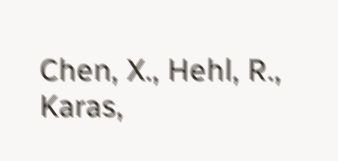Chen, X., Hehl, R., Karas,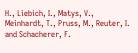H., Liebich, I., Matys, V., Meinhardt, T., Pruss, M., Reuter, I. and Schacherer, F.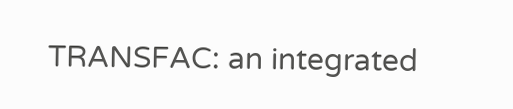TRANSFAC: an integrated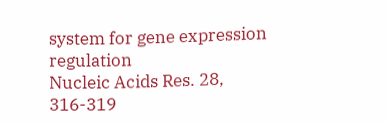system for gene expression regulation
Nucleic Acids Res. 28, 316-319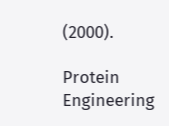(2000).

Protein Engineering